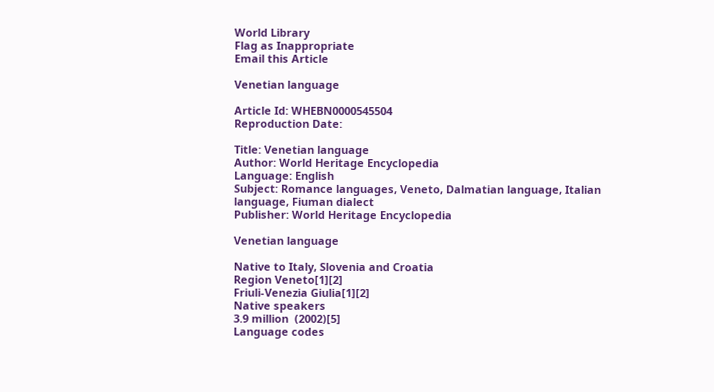World Library
Flag as Inappropriate
Email this Article

Venetian language

Article Id: WHEBN0000545504
Reproduction Date:

Title: Venetian language
Author: World Heritage Encyclopedia
Language: English
Subject: Romance languages, Veneto, Dalmatian language, Italian language, Fiuman dialect
Publisher: World Heritage Encyclopedia

Venetian language

Native to Italy, Slovenia and Croatia
Region Veneto[1][2]
Friuli-Venezia Giulia[1][2]
Native speakers
3.9 million  (2002)[5]
Language codes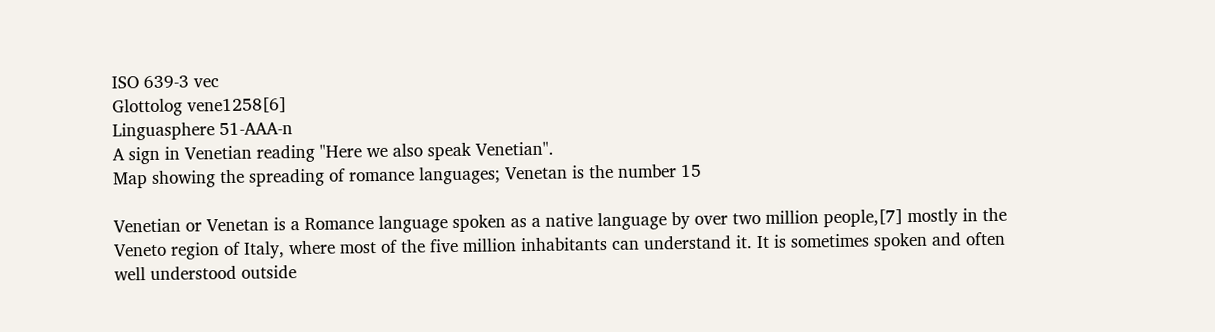ISO 639-3 vec
Glottolog vene1258[6]
Linguasphere 51-AAA-n
A sign in Venetian reading "Here we also speak Venetian".
Map showing the spreading of romance languages; Venetan is the number 15

Venetian or Venetan is a Romance language spoken as a native language by over two million people,[7] mostly in the Veneto region of Italy, where most of the five million inhabitants can understand it. It is sometimes spoken and often well understood outside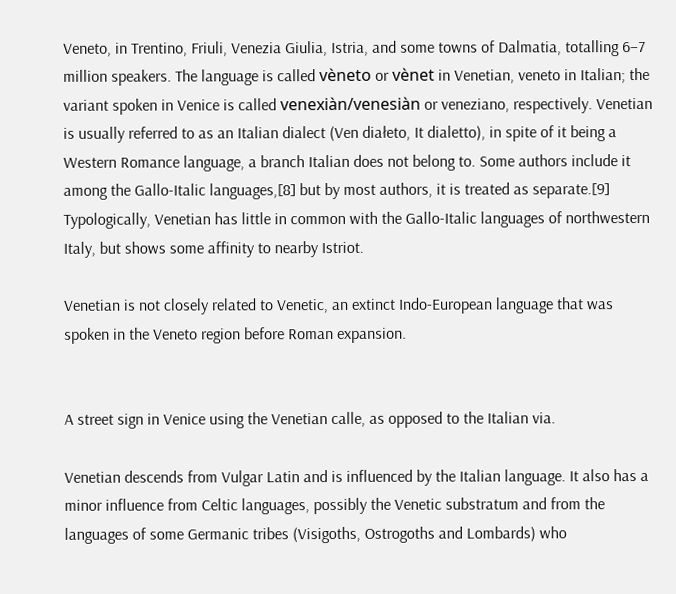Veneto, in Trentino, Friuli, Venezia Giulia, Istria, and some towns of Dalmatia, totalling 6–7 million speakers. The language is called vèneto or vènet in Venetian, veneto in Italian; the variant spoken in Venice is called venexiàn/venesiàn or veneziano, respectively. Venetian is usually referred to as an Italian dialect (Ven diałeto, It dialetto), in spite of it being a Western Romance language, a branch Italian does not belong to. Some authors include it among the Gallo-Italic languages,[8] but by most authors, it is treated as separate.[9] Typologically, Venetian has little in common with the Gallo-Italic languages of northwestern Italy, but shows some affinity to nearby Istriot.

Venetian is not closely related to Venetic, an extinct Indo-European language that was spoken in the Veneto region before Roman expansion.


A street sign in Venice using the Venetian calle, as opposed to the Italian via.

Venetian descends from Vulgar Latin and is influenced by the Italian language. It also has a minor influence from Celtic languages, possibly the Venetic substratum and from the languages of some Germanic tribes (Visigoths, Ostrogoths and Lombards) who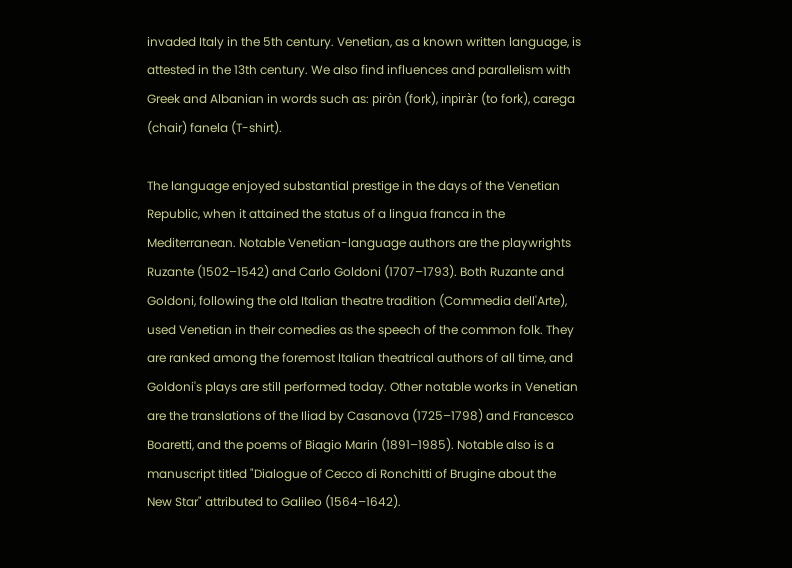invaded Italy in the 5th century. Venetian, as a known written language, is attested in the 13th century. We also find influences and parallelism with Greek and Albanian in words such as: piròn (fork), inpiràr (to fork), carega (chair) fanela (T-shirt).

The language enjoyed substantial prestige in the days of the Venetian Republic, when it attained the status of a lingua franca in the Mediterranean. Notable Venetian-language authors are the playwrights Ruzante (1502–1542) and Carlo Goldoni (1707–1793). Both Ruzante and Goldoni, following the old Italian theatre tradition (Commedia dell'Arte), used Venetian in their comedies as the speech of the common folk. They are ranked among the foremost Italian theatrical authors of all time, and Goldoni's plays are still performed today. Other notable works in Venetian are the translations of the Iliad by Casanova (1725–1798) and Francesco Boaretti, and the poems of Biagio Marin (1891–1985). Notable also is a manuscript titled "Dialogue of Cecco di Ronchitti of Brugine about the New Star" attributed to Galileo (1564–1642).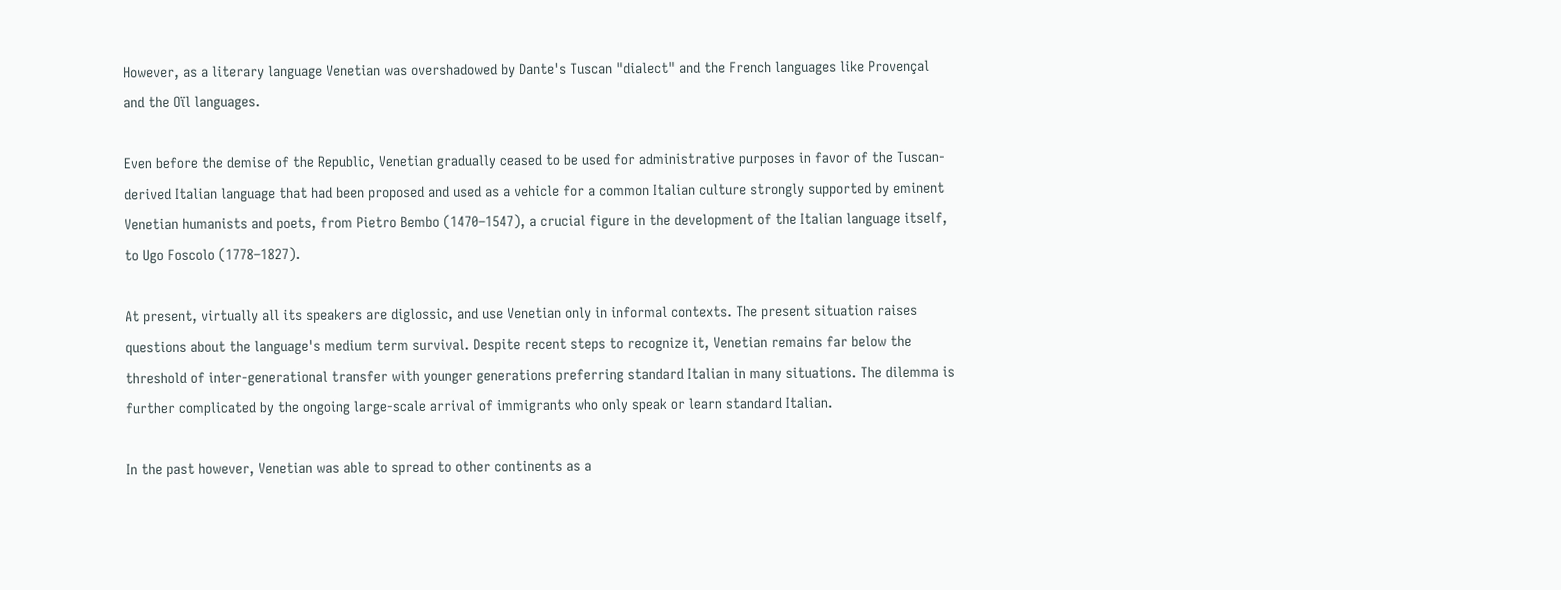However, as a literary language Venetian was overshadowed by Dante's Tuscan "dialect" and the French languages like Provençal and the Oïl languages.

Even before the demise of the Republic, Venetian gradually ceased to be used for administrative purposes in favor of the Tuscan-derived Italian language that had been proposed and used as a vehicle for a common Italian culture strongly supported by eminent Venetian humanists and poets, from Pietro Bembo (1470–1547), a crucial figure in the development of the Italian language itself, to Ugo Foscolo (1778–1827).

At present, virtually all its speakers are diglossic, and use Venetian only in informal contexts. The present situation raises questions about the language's medium term survival. Despite recent steps to recognize it, Venetian remains far below the threshold of inter-generational transfer with younger generations preferring standard Italian in many situations. The dilemma is further complicated by the ongoing large-scale arrival of immigrants who only speak or learn standard Italian.

In the past however, Venetian was able to spread to other continents as a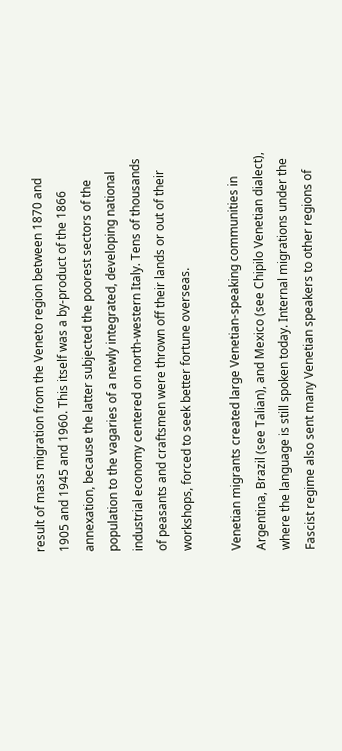result of mass migration from the Veneto region between 1870 and 1905 and 1945 and 1960. This itself was a by-product of the 1866 annexation, because the latter subjected the poorest sectors of the population to the vagaries of a newly integrated, developing national industrial economy centered on north-western Italy. Tens of thousands of peasants and craftsmen were thrown off their lands or out of their workshops, forced to seek better fortune overseas.

Venetian migrants created large Venetian-speaking communities in Argentina, Brazil (see Talian), and Mexico (see Chipilo Venetian dialect), where the language is still spoken today. Internal migrations under the Fascist regime also sent many Venetian speakers to other regions of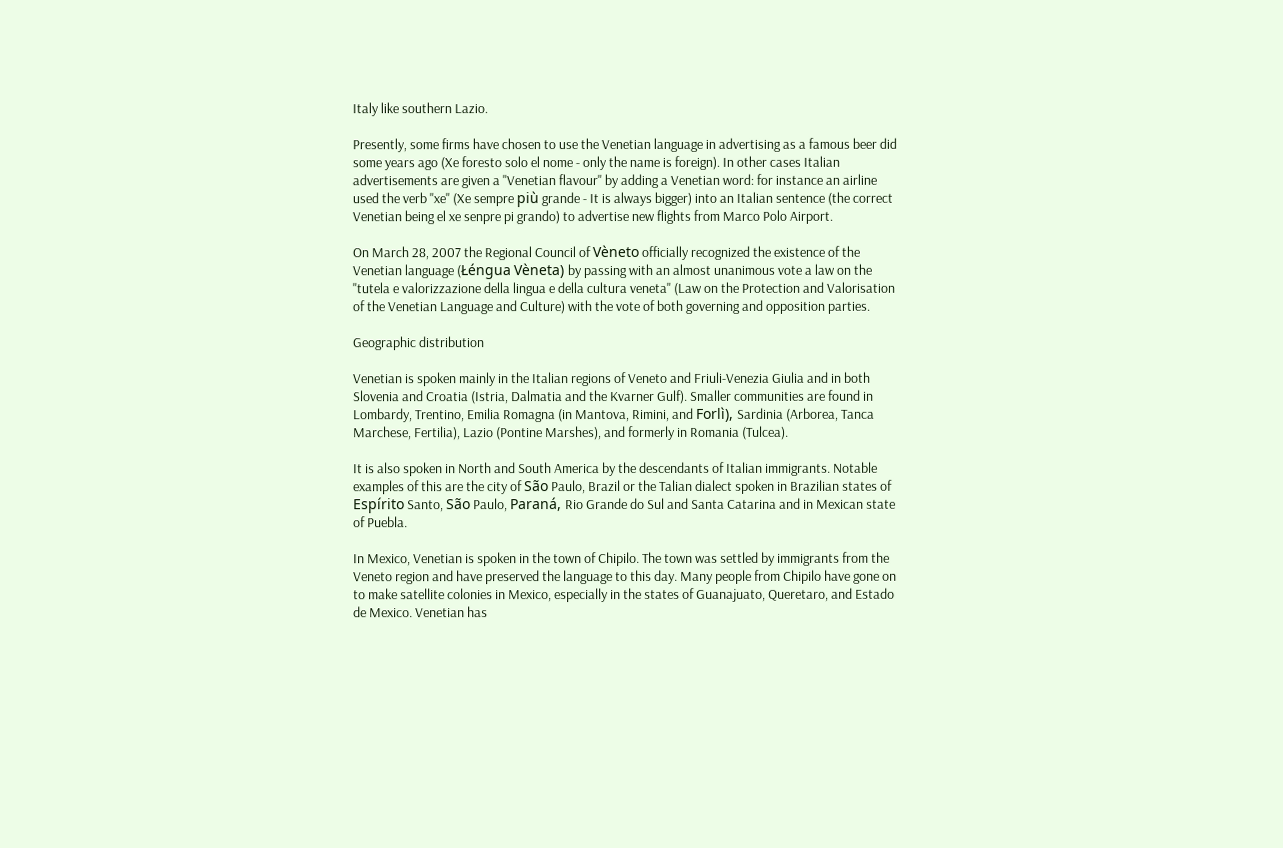Italy like southern Lazio.

Presently, some firms have chosen to use the Venetian language in advertising as a famous beer did some years ago (Xe foresto solo el nome - only the name is foreign). In other cases Italian advertisements are given a "Venetian flavour" by adding a Venetian word: for instance an airline used the verb "xe" (Xe sempre più grande - It is always bigger) into an Italian sentence (the correct Venetian being el xe senpre pi grando) to advertise new flights from Marco Polo Airport.

On March 28, 2007 the Regional Council of Vèneto officially recognized the existence of the Venetian language (Łéngua Vèneta) by passing with an almost unanimous vote a law on the "tutela e valorizzazione della lingua e della cultura veneta" (Law on the Protection and Valorisation of the Venetian Language and Culture) with the vote of both governing and opposition parties.

Geographic distribution

Venetian is spoken mainly in the Italian regions of Veneto and Friuli-Venezia Giulia and in both Slovenia and Croatia (Istria, Dalmatia and the Kvarner Gulf). Smaller communities are found in Lombardy, Trentino, Emilia Romagna (in Mantova, Rimini, and Forlì), Sardinia (Arborea, Tanca Marchese, Fertilia), Lazio (Pontine Marshes), and formerly in Romania (Tulcea).

It is also spoken in North and South America by the descendants of Italian immigrants. Notable examples of this are the city of São Paulo, Brazil or the Talian dialect spoken in Brazilian states of Espírito Santo, São Paulo, Paraná, Rio Grande do Sul and Santa Catarina and in Mexican state of Puebla.

In Mexico, Venetian is spoken in the town of Chipilo. The town was settled by immigrants from the Veneto region and have preserved the language to this day. Many people from Chipilo have gone on to make satellite colonies in Mexico, especially in the states of Guanajuato, Queretaro, and Estado de Mexico. Venetian has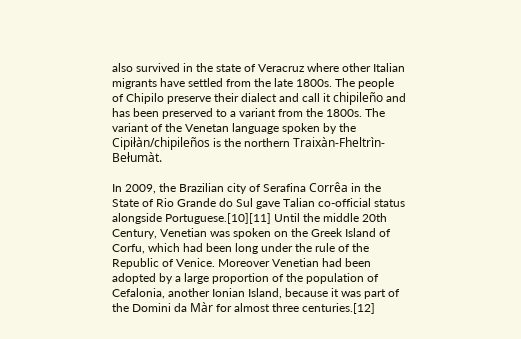also survived in the state of Veracruz where other Italian migrants have settled from the late 1800s. The people of Chipilo preserve their dialect and call it chipileño and has been preserved to a variant from the 1800s. The variant of the Venetan language spoken by the Cipiłàn/chipileños is the northern Traixàn-Fheltrìn-Bełumàt.

In 2009, the Brazilian city of Serafina Corrêa in the State of Rio Grande do Sul gave Talian co-official status alongside Portuguese.[10][11] Until the middle 20th Century, Venetian was spoken on the Greek Island of Corfu, which had been long under the rule of the Republic of Venice. Moreover Venetian had been adopted by a large proportion of the population of Cefalonia, another Ionian Island, because it was part of the Domini da Màr for almost three centuries.[12]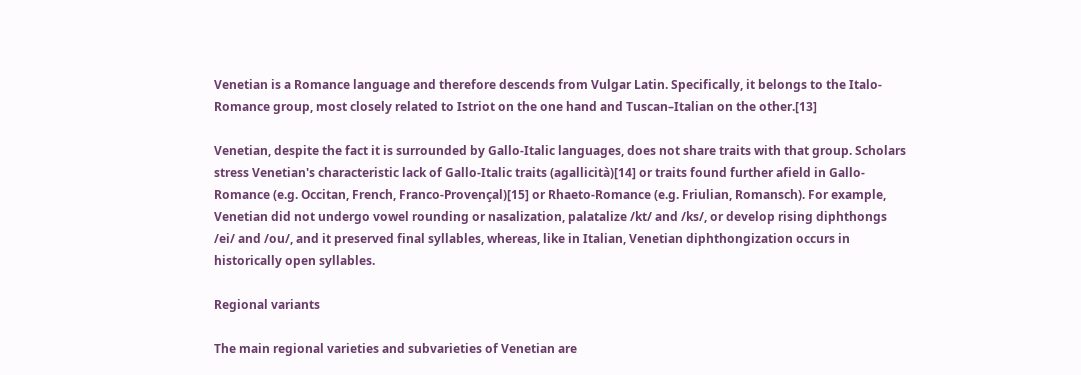Venetian is a Romance language and therefore descends from Vulgar Latin. Specifically, it belongs to the Italo-Romance group, most closely related to Istriot on the one hand and Tuscan–Italian on the other.[13]

Venetian, despite the fact it is surrounded by Gallo-Italic languages, does not share traits with that group. Scholars stress Venetian's characteristic lack of Gallo-Italic traits (agallicità)[14] or traits found further afield in Gallo-Romance (e.g. Occitan, French, Franco-Provençal)[15] or Rhaeto-Romance (e.g. Friulian, Romansch). For example, Venetian did not undergo vowel rounding or nasalization, palatalize /kt/ and /ks/, or develop rising diphthongs /ei/ and /ou/, and it preserved final syllables, whereas, like in Italian, Venetian diphthongization occurs in historically open syllables.

Regional variants

The main regional varieties and subvarieties of Venetian are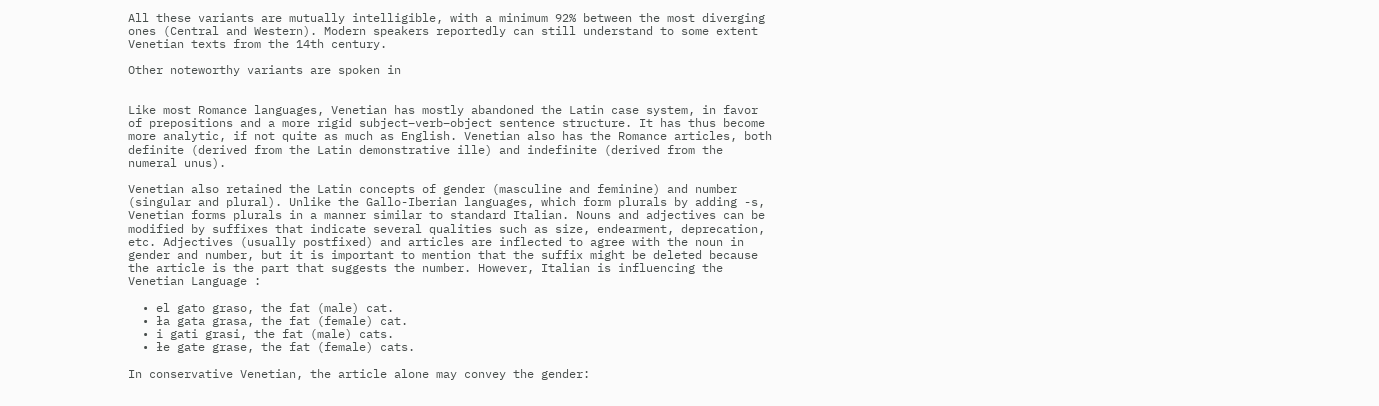All these variants are mutually intelligible, with a minimum 92% between the most diverging ones (Central and Western). Modern speakers reportedly can still understand to some extent Venetian texts from the 14th century.

Other noteworthy variants are spoken in


Like most Romance languages, Venetian has mostly abandoned the Latin case system, in favor of prepositions and a more rigid subject–verb–object sentence structure. It has thus become more analytic, if not quite as much as English. Venetian also has the Romance articles, both definite (derived from the Latin demonstrative ille) and indefinite (derived from the numeral unus).

Venetian also retained the Latin concepts of gender (masculine and feminine) and number (singular and plural). Unlike the Gallo-Iberian languages, which form plurals by adding -s, Venetian forms plurals in a manner similar to standard Italian. Nouns and adjectives can be modified by suffixes that indicate several qualities such as size, endearment, deprecation, etc. Adjectives (usually postfixed) and articles are inflected to agree with the noun in gender and number, but it is important to mention that the suffix might be deleted because the article is the part that suggests the number. However, Italian is influencing the Venetian Language :

  • el gato graso, the fat (male) cat.
  • ła gata grasa, the fat (female) cat.
  • i gati grasi, the fat (male) cats.
  • łe gate grase, the fat (female) cats.

In conservative Venetian, the article alone may convey the gender: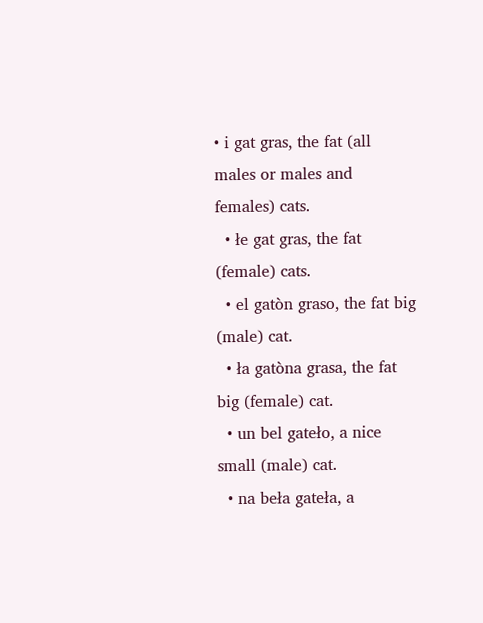• i gat gras, the fat (all males or males and females) cats.
  • łe gat gras, the fat (female) cats.
  • el gatòn graso, the fat big (male) cat.
  • ła gatòna grasa, the fat big (female) cat.
  • un bel gateło, a nice small (male) cat.
  • na beła gateła, a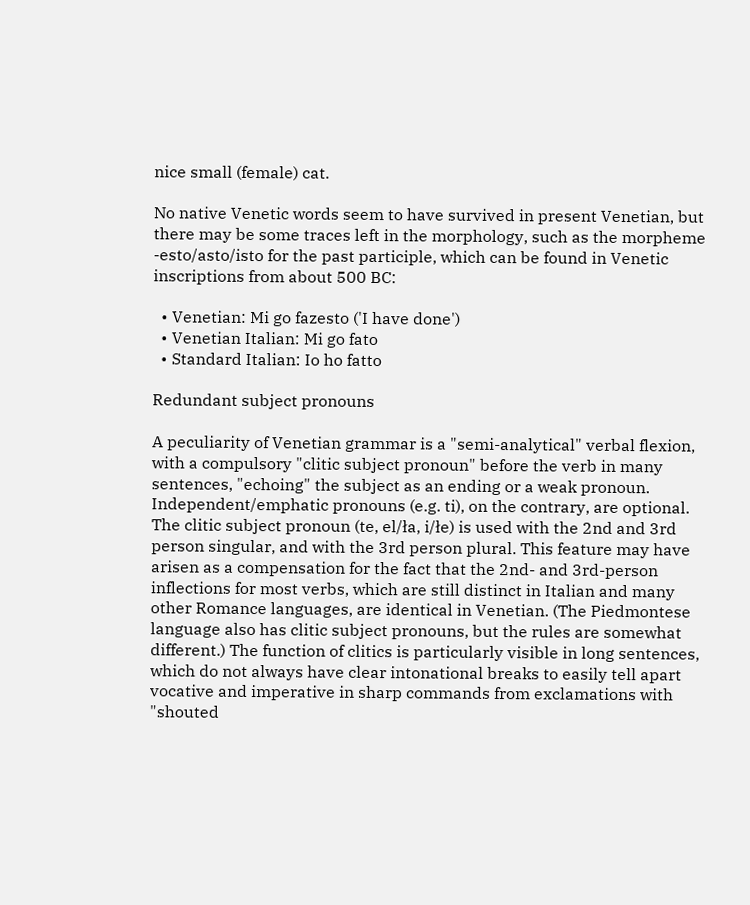nice small (female) cat.

No native Venetic words seem to have survived in present Venetian, but there may be some traces left in the morphology, such as the morpheme -esto/asto/isto for the past participle, which can be found in Venetic inscriptions from about 500 BC:

  • Venetian: Mi go fazesto ('I have done')
  • Venetian Italian: Mi go fato
  • Standard Italian: Io ho fatto

Redundant subject pronouns

A peculiarity of Venetian grammar is a "semi-analytical" verbal flexion, with a compulsory "clitic subject pronoun" before the verb in many sentences, "echoing" the subject as an ending or a weak pronoun. Independent/emphatic pronouns (e.g. ti), on the contrary, are optional. The clitic subject pronoun (te, el/ła, i/łe) is used with the 2nd and 3rd person singular, and with the 3rd person plural. This feature may have arisen as a compensation for the fact that the 2nd- and 3rd-person inflections for most verbs, which are still distinct in Italian and many other Romance languages, are identical in Venetian. (The Piedmontese language also has clitic subject pronouns, but the rules are somewhat different.) The function of clitics is particularly visible in long sentences, which do not always have clear intonational breaks to easily tell apart vocative and imperative in sharp commands from exclamations with "shouted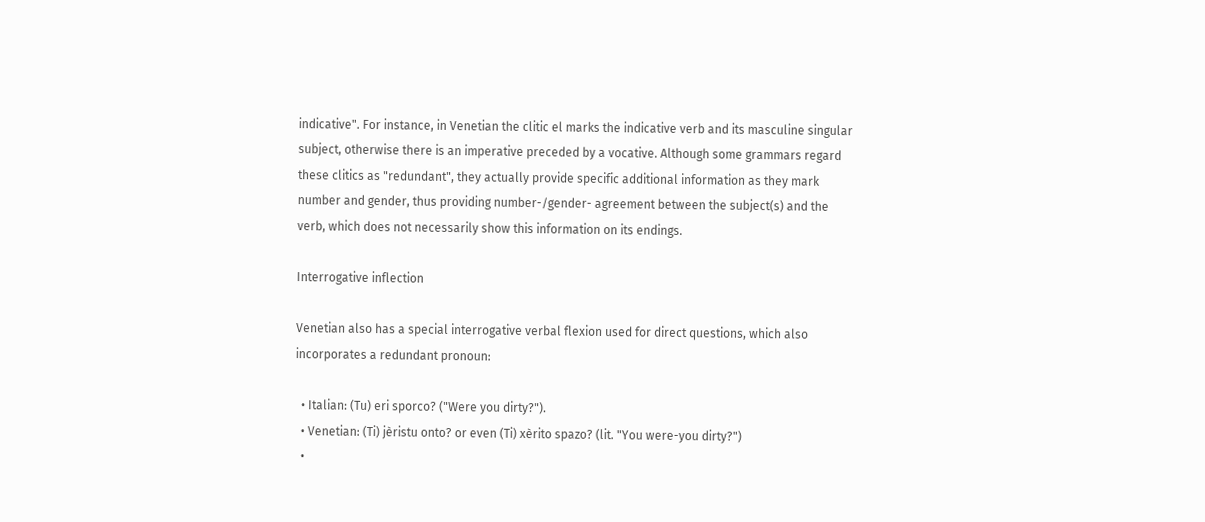indicative". For instance, in Venetian the clitic el marks the indicative verb and its masculine singular subject, otherwise there is an imperative preceded by a vocative. Although some grammars regard these clitics as "redundant", they actually provide specific additional information as they mark number and gender, thus providing number-/gender- agreement between the subject(s) and the verb, which does not necessarily show this information on its endings.

Interrogative inflection

Venetian also has a special interrogative verbal flexion used for direct questions, which also incorporates a redundant pronoun:

  • Italian: (Tu) eri sporco? ("Were you dirty?").
  • Venetian: (Ti) jèristu onto? or even (Ti) xèrito spazo? (lit. "You were-you dirty?")
  •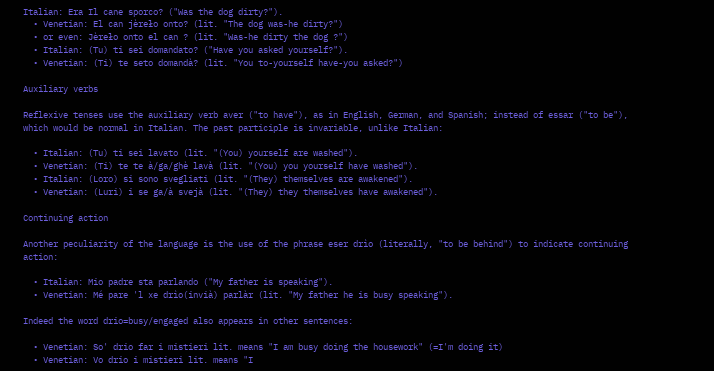Italian: Era Il cane sporco? ("Was the dog dirty?").
  • Venetian: El can jèreło onto? (lit. "The dog was-he dirty?")
  • or even: Jèreło onto el can ? (lit. "Was-he dirty the dog ?")
  • Italian: (Tu) ti sei domandato? ("Have you asked yourself?").
  • Venetian: (Ti) te seto domandà? (lit. "You to-yourself have-you asked?")

Auxiliary verbs

Reflexive tenses use the auxiliary verb aver ("to have"), as in English, German, and Spanish; instead of essar ("to be"), which would be normal in Italian. The past participle is invariable, unlike Italian:

  • Italian: (Tu) ti sei lavato (lit. "(You) yourself are washed").
  • Venetian: (Ti) te te à/ga/ghè lavà (lit. "(You) you yourself have washed").
  • Italian: (Loro) si sono svegliati (lit. "(They) themselves are awakened").
  • Venetian: (Luri) i se ga/à svejà (lit. "(They) they themselves have awakened").

Continuing action

Another peculiarity of the language is the use of the phrase eser drìo (literally, "to be behind") to indicate continuing action:

  • Italian: Mio padre sta parlando ("My father is speaking").
  • Venetian: Mé pare 'l xe drìo(invià) parlàr (lit. "My father he is busy speaking").

Indeed the word drio=busy/engaged also appears in other sentences:

  • Venetian: So' drio far i mistieri lit. means "I am busy doing the housework" (=I'm doing it)
  • Venetian: Vo drio i mistieri lit. means "I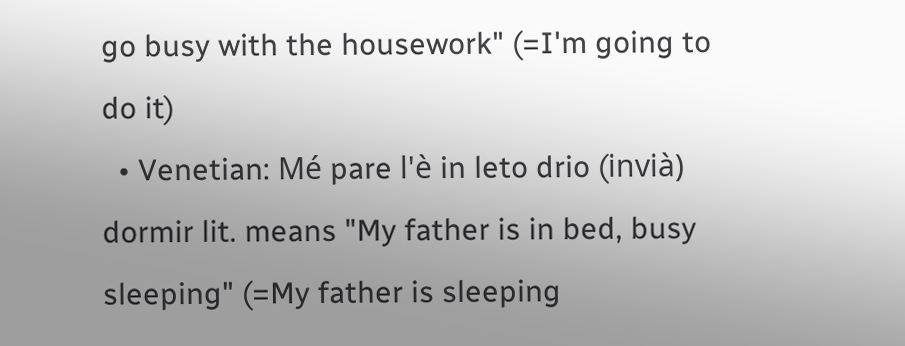go busy with the housework" (=I'm going to do it)
  • Venetian: Mé pare l'è in leto drio (invià) dormir lit. means "My father is in bed, busy sleeping" (=My father is sleeping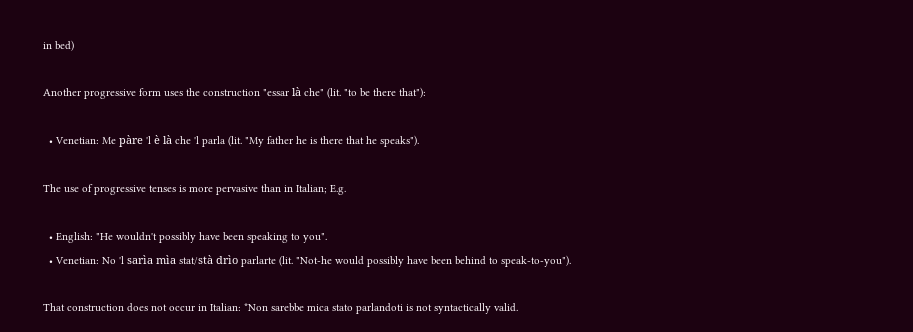in bed)

Another progressive form uses the construction "essar là che" (lit. "to be there that"):

  • Venetian: Me pàre 'l è là che 'l parla (lit. "My father he is there that he speaks").

The use of progressive tenses is more pervasive than in Italian; E.g.

  • English: "He wouldn't possibly have been speaking to you".
  • Venetian: No 'l sarìa mìa stat/stà drìo parlarte (lit. "Not-he would possibly have been behind to speak-to-you").

That construction does not occur in Italian: *Non sarebbe mica stato parlandoti is not syntactically valid.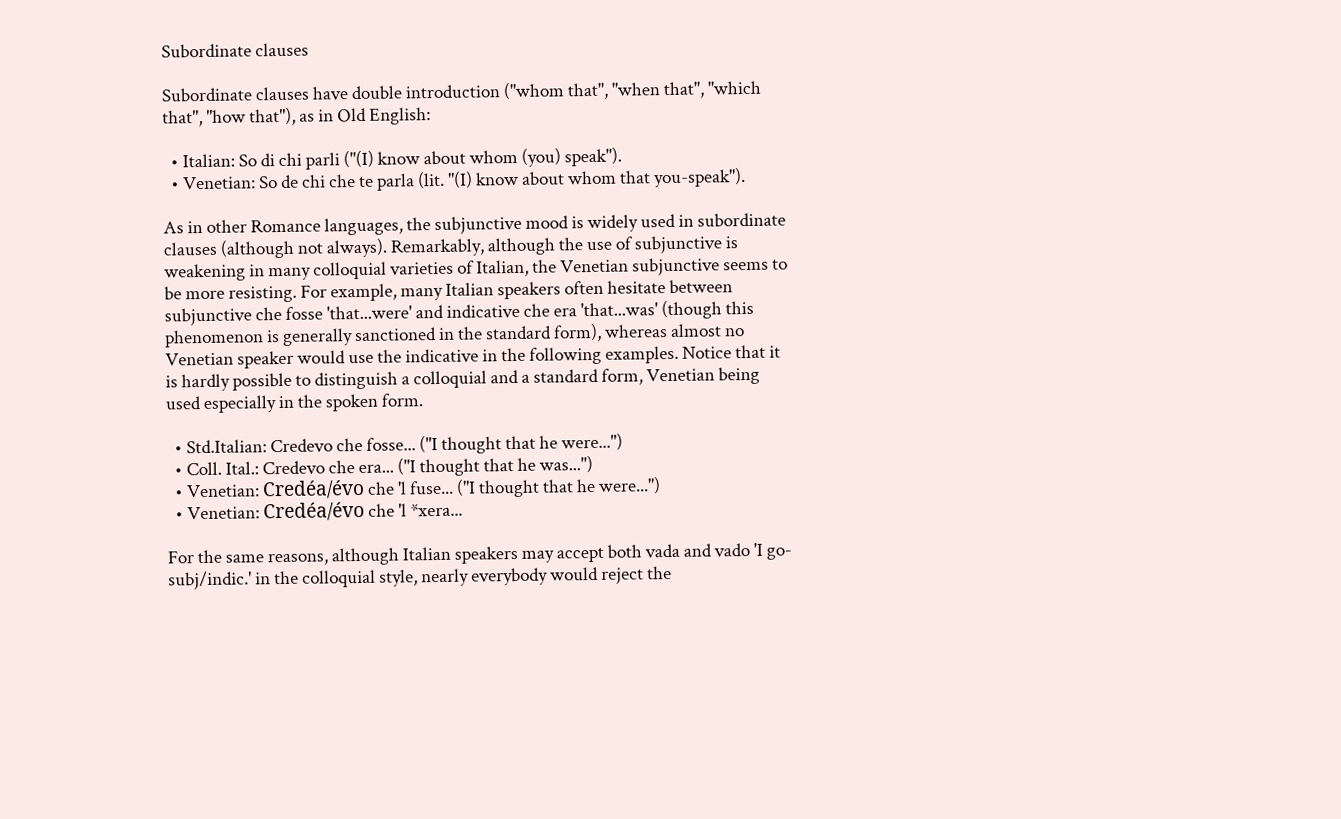Subordinate clauses

Subordinate clauses have double introduction ("whom that", "when that", "which that", "how that"), as in Old English:

  • Italian: So di chi parli ("(I) know about whom (you) speak").
  • Venetian: So de chi che te parla (lit. "(I) know about whom that you-speak").

As in other Romance languages, the subjunctive mood is widely used in subordinate clauses (although not always). Remarkably, although the use of subjunctive is weakening in many colloquial varieties of Italian, the Venetian subjunctive seems to be more resisting. For example, many Italian speakers often hesitate between subjunctive che fosse 'that...were' and indicative che era 'that...was' (though this phenomenon is generally sanctioned in the standard form), whereas almost no Venetian speaker would use the indicative in the following examples. Notice that it is hardly possible to distinguish a colloquial and a standard form, Venetian being used especially in the spoken form.

  • Std.Italian: Credevo che fosse... ("I thought that he were...")
  • Coll. Ital.: Credevo che era... ("I thought that he was...")
  • Venetian: Credéa/évo che 'l fuse... ("I thought that he were...")
  • Venetian: Credéa/évo che 'l *xera...

For the same reasons, although Italian speakers may accept both vada and vado 'I go-subj/indic.' in the colloquial style, nearly everybody would reject the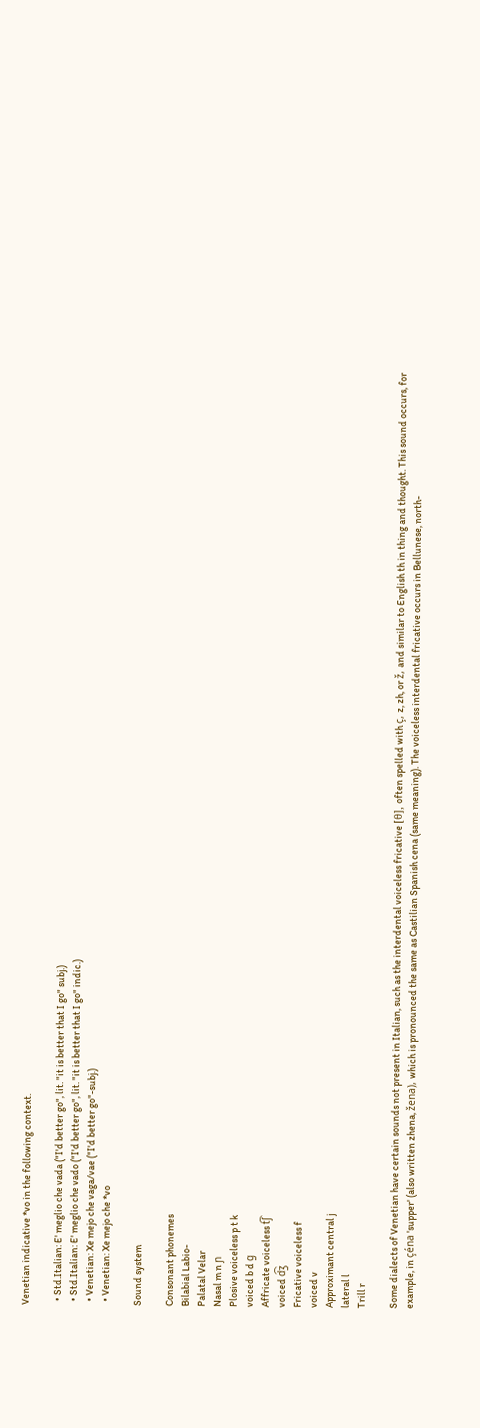Venetian indicative *vo in the following context.

  • Std.Italian: E' meglio che vada ("I'd better go", lit. "it is better that I go" subj.)
  • Std.Italian: E' meglio che vado ("I'd better go", lit. "it is better that I go" indic.)
  • Venetian: Xe mejo che vaga/vae ("I'd better go"-subj.)
  • Venetian: Xe mejo che *vo

Sound system

Consonant phonemes
Bilabial Labio-
Palatal Velar
Nasal m n ɲ
Plosive voiceless p t k
voiced b d ɡ
Affricate voiceless t͡ʃ
voiced d͡ʒ
Fricative voiceless f
voiced v
Approximant central j
lateral l
Trill r

Some dialects of Venetian have certain sounds not present in Italian, such as the interdental voiceless fricative [θ], often spelled with ç, z, zh, or ž, and similar to English th in thing and thought. This sound occurs, for example, in çéna 'supper' (also written zhena, žena), which is pronounced the same as Castilian Spanish cena (same meaning). The voiceless interdental fricative occurs in Bellunese, north-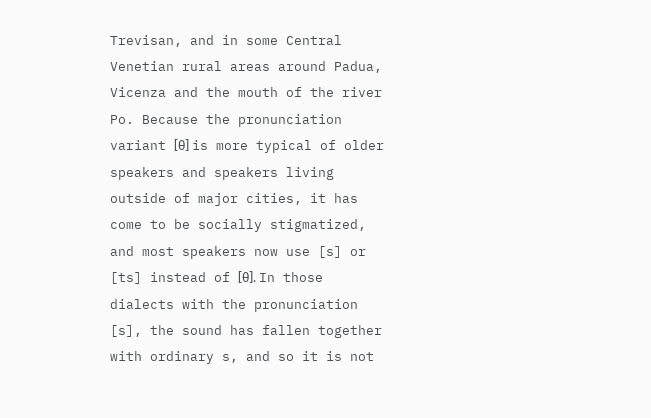Trevisan, and in some Central Venetian rural areas around Padua, Vicenza and the mouth of the river Po. Because the pronunciation variant [θ] is more typical of older speakers and speakers living outside of major cities, it has come to be socially stigmatized, and most speakers now use [s] or [ts] instead of [θ]. In those dialects with the pronunciation [s], the sound has fallen together with ordinary s, and so it is not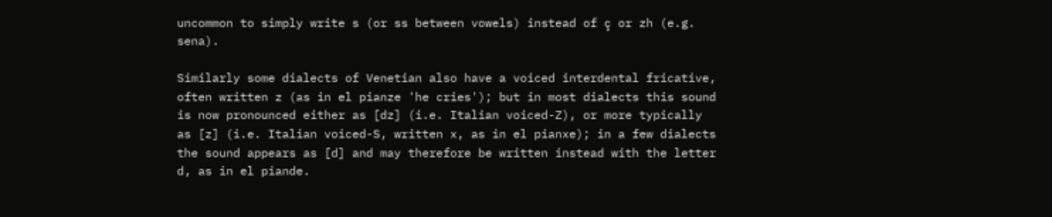uncommon to simply write s (or ss between vowels) instead of ç or zh (e.g. sena).

Similarly some dialects of Venetian also have a voiced interdental fricative, often written z (as in el pianze 'he cries'); but in most dialects this sound is now pronounced either as [dz] (i.e. Italian voiced-Z), or more typically as [z] (i.e. Italian voiced-S, written x, as in el pianxe); in a few dialects the sound appears as [d] and may therefore be written instead with the letter d, as in el piande.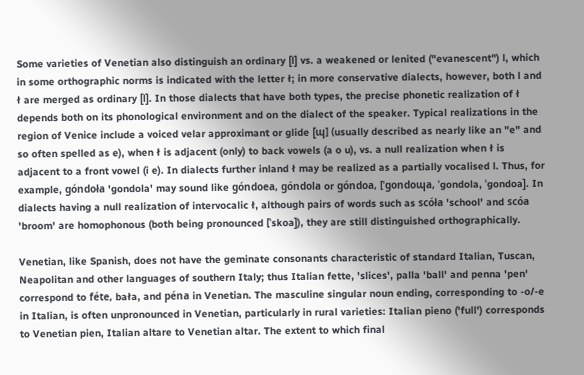Some varieties of Venetian also distinguish an ordinary [l] vs. a weakened or lenited ("evanescent") l, which in some orthographic norms is indicated with the letter ł; in more conservative dialects, however, both l and ł are merged as ordinary [l]. In those dialects that have both types, the precise phonetic realization of ł depends both on its phonological environment and on the dialect of the speaker. Typical realizations in the region of Venice include a voiced velar approximant or glide [ɰ] (usually described as nearly like an "e" and so often spelled as e), when ł is adjacent (only) to back vowels (a o u), vs. a null realization when ł is adjacent to a front vowel (i e). In dialects further inland ł may be realized as a partially vocalised l. Thus, for example, góndoła 'gondola' may sound like góndoea, góndola or góndoa, [ˈɡondoɰa, ˈɡondola, ˈɡondoa]. In dialects having a null realization of intervocalic ł, although pairs of words such as scóła 'school' and scóa 'broom' are homophonous (both being pronounced [ˈskoa]), they are still distinguished orthographically.

Venetian, like Spanish, does not have the geminate consonants characteristic of standard Italian, Tuscan, Neapolitan and other languages of southern Italy; thus Italian fette, 'slices', palla 'ball' and penna 'pen' correspond to féte, bała, and péna in Venetian. The masculine singular noun ending, corresponding to -o/-e in Italian, is often unpronounced in Venetian, particularly in rural varieties: Italian pieno ('full') corresponds to Venetian pien, Italian altare to Venetian altar. The extent to which final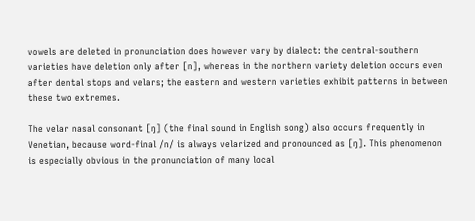vowels are deleted in pronunciation does however vary by dialect: the central-southern varieties have deletion only after [n], whereas in the northern variety deletion occurs even after dental stops and velars; the eastern and western varieties exhibit patterns in between these two extremes.

The velar nasal consonant [ŋ] (the final sound in English song) also occurs frequently in Venetian, because word-final /n/ is always velarized and pronounced as [ŋ]. This phenomenon is especially obvious in the pronunciation of many local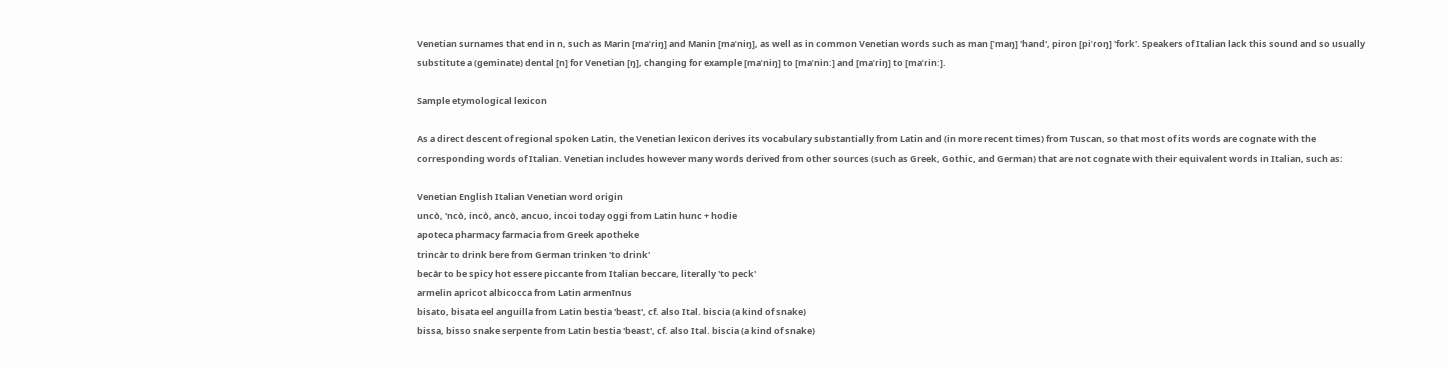Venetian surnames that end in n, such as Marin [maˈɾiŋ] and Manin [maˈniŋ], as well as in common Venetian words such as man [ˈmaŋ] 'hand', piron [piˈɾoŋ] 'fork'. Speakers of Italian lack this sound and so usually substitute a (geminate) dental [n] for Venetian [ŋ], changing for example [maˈniŋ] to [maˈninː] and [maˈɾiŋ] to [maˈɾinː].

Sample etymological lexicon

As a direct descent of regional spoken Latin, the Venetian lexicon derives its vocabulary substantially from Latin and (in more recent times) from Tuscan, so that most of its words are cognate with the corresponding words of Italian. Venetian includes however many words derived from other sources (such as Greek, Gothic, and German) that are not cognate with their equivalent words in Italian, such as:

Venetian English Italian Venetian word origin
uncò, 'ncò, incò, ancò, ancuo, incoi today oggi from Latin hunc + hodie
apoteca pharmacy farmacia from Greek apotheke
trincàr to drink bere from German trinken 'to drink'
becàr to be spicy hot essere piccante from Italian beccare, literally 'to peck'
armelin apricot albicocca from Latin armenīnus
bisato, bisata eel anguilla from Latin bestia 'beast', cf. also Ital. biscia (a kind of snake)
bissa, bisso snake serpente from Latin bestia 'beast', cf. also Ital. biscia (a kind of snake)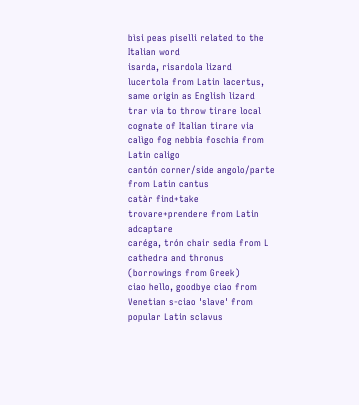bìsi peas piselli related to the Italian word
isarda, risardola lizard lucertola from Latin lacertus, same origin as English lizard
trar via to throw tirare local cognate of Italian tirare via
calìgo fog nebbia foschia from Latin caligo
cantón corner/side angolo/parte from Latin cantus
catàr find+take trovare+prendere from Latin adcaptare
caréga, trón chair sedia from L cathedra and thronus (borrowings from Greek)
ciao hello, goodbye ciao from Venetian s-ciao 'slave' from popular Latin sclavus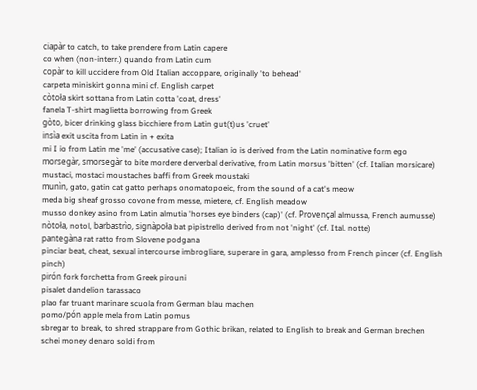ciapàr to catch, to take prendere from Latin capere
co when (non-interr.) quando from Latin cum
copàr to kill uccidere from Old Italian accoppare, originally 'to behead'
carpeta miniskirt gonna mini cf. English carpet
còtoła skirt sottana from Latin cotta 'coat, dress'
fanela T-shirt maglietta borrowing from Greek
gòto, bicer drinking glass bicchiere from Latin gut(t)us 'cruet'
insìa exit uscita from Latin in + exita
mi I io from Latin me 'me' (accusative case); Italian io is derived from the Latin nominative form ego
morsegàr, smorsegàr to bite mordere derverbal derivative, from Latin morsus 'bitten' (cf. Italian morsicare)
mustaci, mostaci moustaches baffi from Greek moustaki
munìn, gato, gatin cat gatto perhaps onomatopoeic, from the sound of a cat's meow
meda big sheaf grosso covone from messe, mietere, cf. English meadow
musso donkey asino from Latin almutia 'horses eye binders (cap)' (cf. Provençal almussa, French aumusse)
nòtoła, notol, barbastrìo, signàpoła bat pipistrello derived from not 'night' (cf. Ital. notte)
pantegàna rat ratto from Slovene podgana
pinciar beat, cheat, sexual intercourse imbrogliare, superare in gara, amplesso from French pincer (cf. English pinch)
pirón fork forchetta from Greek pirouni
pisalet dandelion tarassaco
plao far truant marinare scuola from German blau machen
pomo/pón apple mela from Latin pomus
sbregar to break, to shred strappare from Gothic brikan, related to English to break and German brechen
schei money denaro soldi from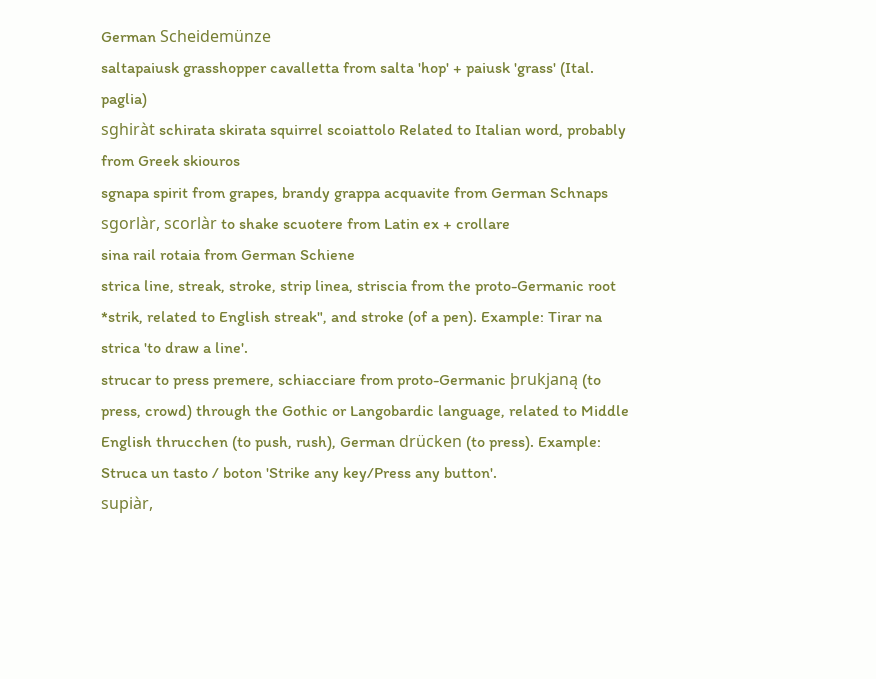German Scheidemünze
saltapaiusk grasshopper cavalletta from salta 'hop' + paiusk 'grass' (Ital. paglia)
sghiràt schirata skirata squirrel scoiattolo Related to Italian word, probably from Greek skiouros
sgnapa spirit from grapes, brandy grappa acquavite from German Schnaps
sgorlàr, scorlàr to shake scuotere from Latin ex + crollare
sina rail rotaia from German Schiene
strica line, streak, stroke, strip linea, striscia from the proto-Germanic root *strik, related to English streak", and stroke (of a pen). Example: Tirar na strica 'to draw a line'.
strucar to press premere, schiacciare from proto-Germanic þrukjaną (to press, crowd) through the Gothic or Langobardic language, related to Middle English thrucchen (to push, rush), German drücken (to press). Example: Struca un tasto / boton 'Strike any key/Press any button'.
supiàr,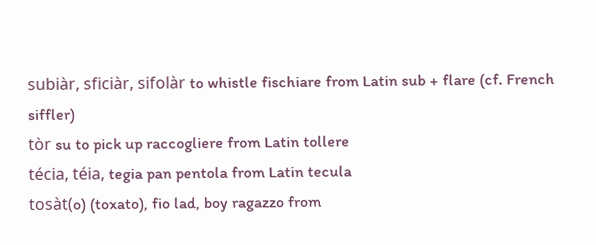subiàr, sficiàr, sifolàr to whistle fischiare from Latin sub + flare (cf. French siffler)
tòr su to pick up raccogliere from Latin tollere
técia, téia, tegia pan pentola from Latin tecula
tosàt(o) (toxato), fio lad, boy ragazzo from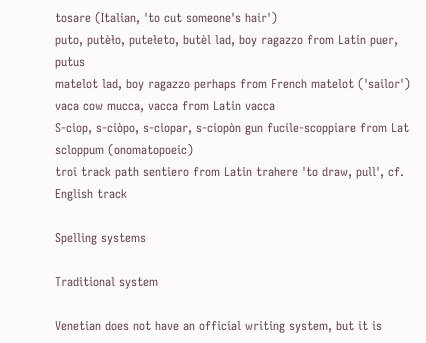tosare (Italian, 'to cut someone's hair')
puto, putèło, putełeto, butèl lad, boy ragazzo from Latin puer, putus
matelot lad, boy ragazzo perhaps from French matelot ('sailor')
vaca cow mucca, vacca from Latin vacca
S-ciop, s-ciòpo, s-ciopar, s-ciopòn gun fucile-scoppiare from Lat scloppum (onomatopoeic)
troi track path sentiero from Latin trahere 'to draw, pull', cf. English track

Spelling systems

Traditional system

Venetian does not have an official writing system, but it is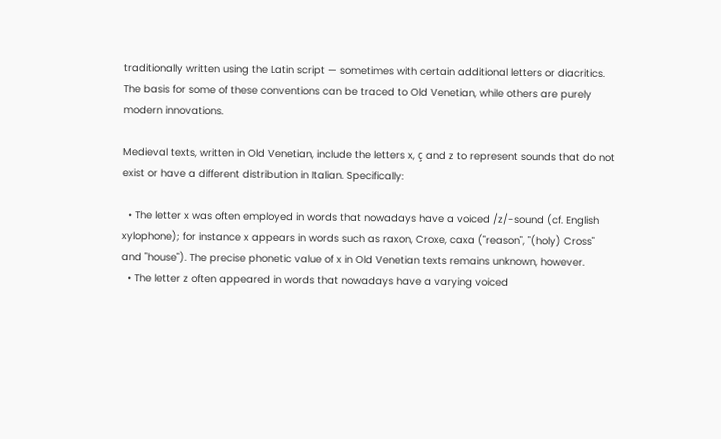traditionally written using the Latin script — sometimes with certain additional letters or diacritics. The basis for some of these conventions can be traced to Old Venetian, while others are purely modern innovations.

Medieval texts, written in Old Venetian, include the letters x, ç and z to represent sounds that do not exist or have a different distribution in Italian. Specifically:

  • The letter x was often employed in words that nowadays have a voiced /z/-sound (cf. English xylophone); for instance x appears in words such as raxon, Croxe, caxa ("reason", "(holy) Cross" and "house"). The precise phonetic value of x in Old Venetian texts remains unknown, however.
  • The letter z often appeared in words that nowadays have a varying voiced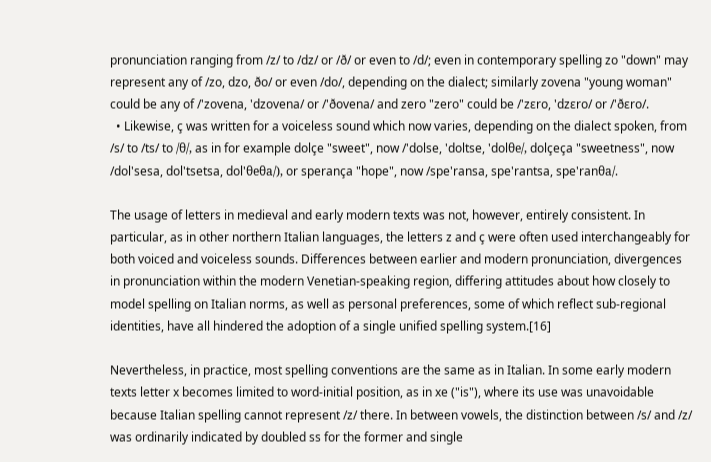pronunciation ranging from /z/ to /dz/ or /ð/ or even to /d/; even in contemporary spelling zo "down" may represent any of /zo, dzo, ðo/ or even /do/, depending on the dialect; similarly zovena "young woman" could be any of /'zovena, 'dzovena/ or /'ðovena/ and zero "zero" could be /'zɛro, 'dzɛro/ or /'ðɛro/.
  • Likewise, ç was written for a voiceless sound which now varies, depending on the dialect spoken, from /s/ to /ts/ to /θ/, as in for example dolçe "sweet", now /'dolse, 'doltse, 'dolθe/, dolçeça "sweetness", now /dol'sesa, dol'tsetsa, dol'θeθa/), or sperança "hope", now /spe'ransa, spe'rantsa, spe'ranθa/.

The usage of letters in medieval and early modern texts was not, however, entirely consistent. In particular, as in other northern Italian languages, the letters z and ç were often used interchangeably for both voiced and voiceless sounds. Differences between earlier and modern pronunciation, divergences in pronunciation within the modern Venetian-speaking region, differing attitudes about how closely to model spelling on Italian norms, as well as personal preferences, some of which reflect sub-regional identities, have all hindered the adoption of a single unified spelling system.[16]

Nevertheless, in practice, most spelling conventions are the same as in Italian. In some early modern texts letter x becomes limited to word-initial position, as in xe ("is"), where its use was unavoidable because Italian spelling cannot represent /z/ there. In between vowels, the distinction between /s/ and /z/ was ordinarily indicated by doubled ss for the former and single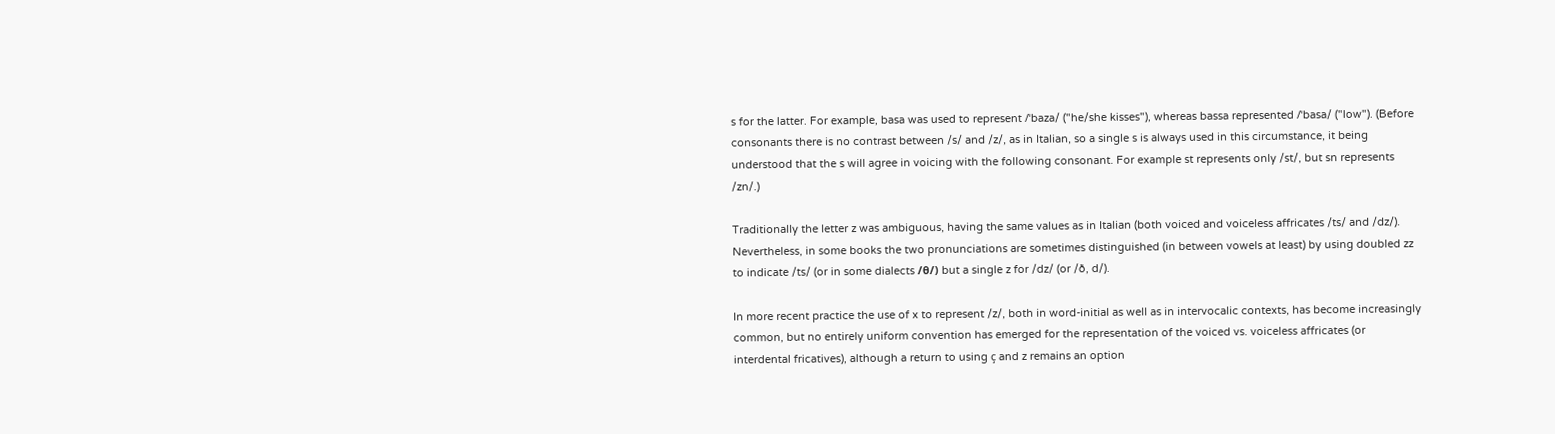s for the latter. For example, basa was used to represent /ˈbaza/ ("he/she kisses"), whereas bassa represented /ˈbasa/ ("low"). (Before consonants there is no contrast between /s/ and /z/, as in Italian, so a single s is always used in this circumstance, it being understood that the s will agree in voicing with the following consonant. For example st represents only /st/, but sn represents /zn/.)

Traditionally the letter z was ambiguous, having the same values as in Italian (both voiced and voiceless affricates /ts/ and /dz/). Nevertheless, in some books the two pronunciations are sometimes distinguished (in between vowels at least) by using doubled zz to indicate /ts/ (or in some dialects /θ/) but a single z for /dz/ (or /ð, d/).

In more recent practice the use of x to represent /z/, both in word-initial as well as in intervocalic contexts, has become increasingly common, but no entirely uniform convention has emerged for the representation of the voiced vs. voiceless affricates (or interdental fricatives), although a return to using ç and z remains an option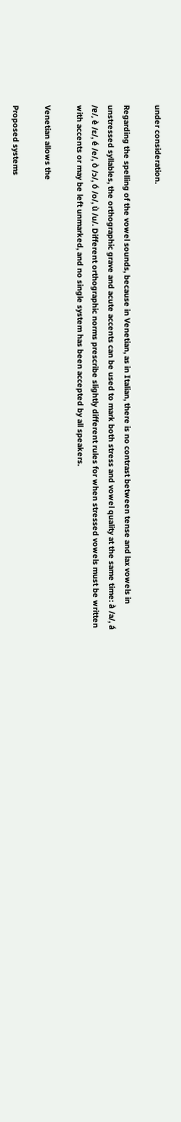under consideration.

Regarding the spelling of the vowel sounds, because in Venetian, as in Italian, there is no contrast between tense and lax vowels in unstressed syllables, the orthographic grave and acute accents can be used to mark both stress and vowel quality at the same time: à /a/, á /ɐ/, è /ɛ/, é /e/, ò /ɔ/, ó /o/, ù /u/. Different orthographic norms prescribe slightly different rules for when stressed vowels must be written with accents or may be left unmarked, and no single system has been accepted by all speakers.

Venetian allows the

Proposed systems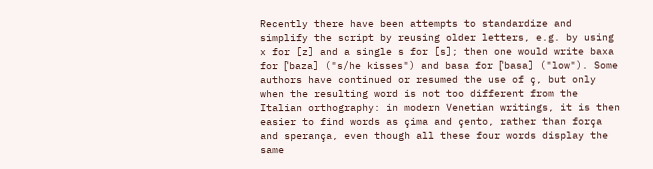Recently there have been attempts to standardize and simplify the script by reusing older letters, e.g. by using x for [z] and a single s for [s]; then one would write baxa for [ˈbaza] ("s/he kisses") and basa for [ˈbasa] ("low"). Some authors have continued or resumed the use of ç, but only when the resulting word is not too different from the Italian orthography: in modern Venetian writings, it is then easier to find words as çima and çento, rather than força and sperança, even though all these four words display the same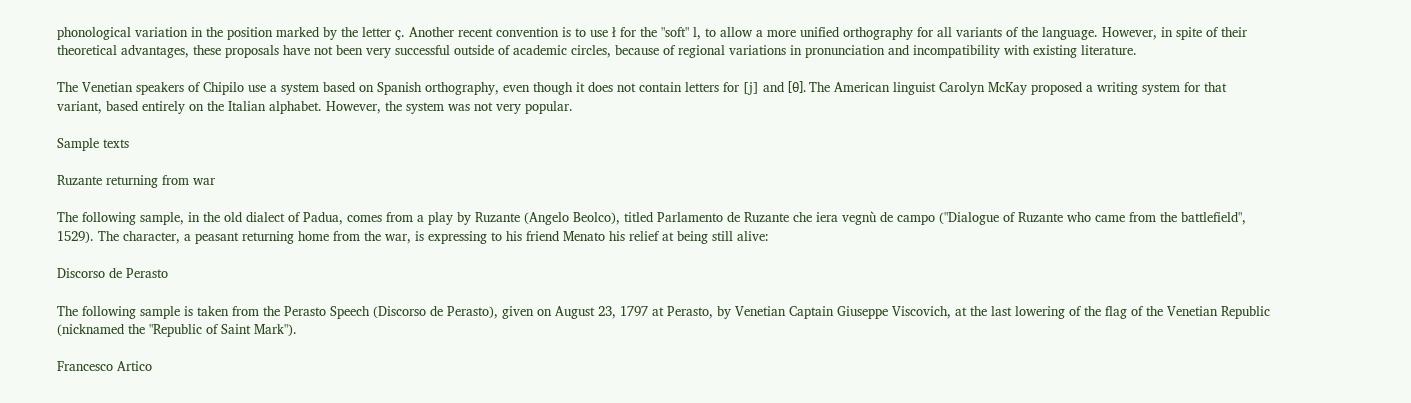phonological variation in the position marked by the letter ç. Another recent convention is to use ł for the "soft" l, to allow a more unified orthography for all variants of the language. However, in spite of their theoretical advantages, these proposals have not been very successful outside of academic circles, because of regional variations in pronunciation and incompatibility with existing literature.

The Venetian speakers of Chipilo use a system based on Spanish orthography, even though it does not contain letters for [j] and [θ]. The American linguist Carolyn McKay proposed a writing system for that variant, based entirely on the Italian alphabet. However, the system was not very popular.

Sample texts

Ruzante returning from war

The following sample, in the old dialect of Padua, comes from a play by Ruzante (Angelo Beolco), titled Parlamento de Ruzante che iera vegnù de campo ("Dialogue of Ruzante who came from the battlefield", 1529). The character, a peasant returning home from the war, is expressing to his friend Menato his relief at being still alive:

Discorso de Perasto

The following sample is taken from the Perasto Speech (Discorso de Perasto), given on August 23, 1797 at Perasto, by Venetian Captain Giuseppe Viscovich, at the last lowering of the flag of the Venetian Republic (nicknamed the "Republic of Saint Mark").

Francesco Artico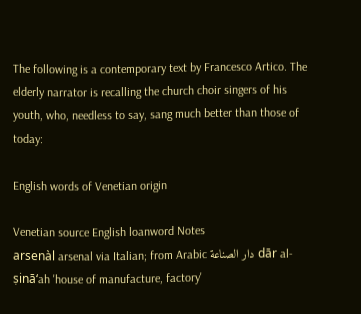The following is a contemporary text by Francesco Artico. The elderly narrator is recalling the church choir singers of his youth, who, needless to say, sang much better than those of today:

English words of Venetian origin

Venetian source English loanword Notes
arsenàl arsenal via Italian; from Arabic دار الصناعة dār al-ṣināʻah 'house of manufacture, factory'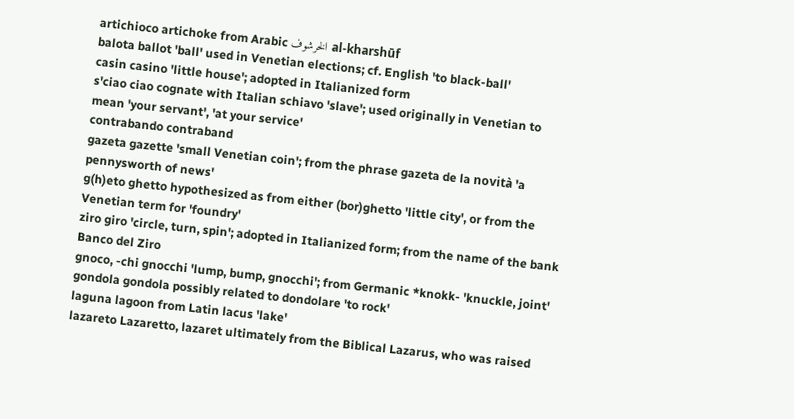artichioco artichoke from Arabic الخرشوف al-kharshūf
balota ballot 'ball' used in Venetian elections; cf. English 'to black-ball'
casin casino 'little house'; adopted in Italianized form
s'ciao ciao cognate with Italian schiavo 'slave'; used originally in Venetian to mean 'your servant', 'at your service'
contrabando contraband
gazeta gazette 'small Venetian coin'; from the phrase gazeta de la novità 'a pennysworth of news'
g(h)eto ghetto hypothesized as from either (bor)ghetto 'little city', or from the Venetian term for 'foundry'
ziro giro 'circle, turn, spin'; adopted in Italianized form; from the name of the bank Banco del Ziro
gnoco, -chi gnocchi 'lump, bump, gnocchi'; from Germanic *knokk- 'knuckle, joint'
gondola gondola possibly related to dondolare 'to rock'
laguna lagoon from Latin lacus 'lake'
lazareto Lazaretto, lazaret ultimately from the Biblical Lazarus, who was raised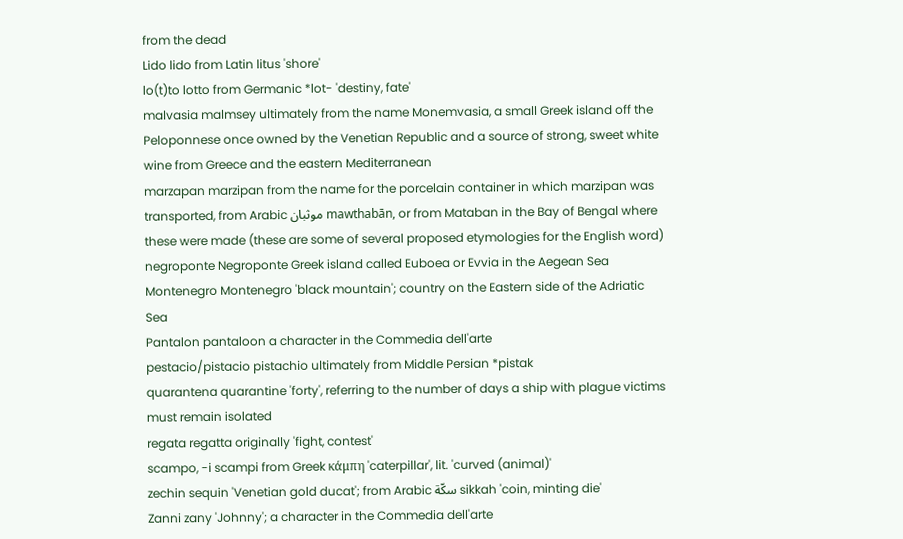from the dead
Lido lido from Latin litus 'shore'
lo(t)to lotto from Germanic *lot- 'destiny, fate'
malvasia malmsey ultimately from the name Monemvasia, a small Greek island off the Peloponnese once owned by the Venetian Republic and a source of strong, sweet white wine from Greece and the eastern Mediterranean
marzapan marzipan from the name for the porcelain container in which marzipan was transported, from Arabic موثبان mawthabān, or from Mataban in the Bay of Bengal where these were made (these are some of several proposed etymologies for the English word)
negroponte Negroponte Greek island called Euboea or Evvia in the Aegean Sea
Montenegro Montenegro 'black mountain'; country on the Eastern side of the Adriatic Sea
Pantalon pantaloon a character in the Commedia dell'arte
pestacio/pistacio pistachio ultimately from Middle Persian *pistak
quarantena quarantine 'forty', referring to the number of days a ship with plague victims must remain isolated
regata regatta originally 'fight, contest'
scampo, -i scampi from Greek κάμπη 'caterpillar', lit. 'curved (animal)'
zechin sequin 'Venetian gold ducat'; from Arabic سكّة sikkah 'coin, minting die'
Zanni zany 'Johnny'; a character in the Commedia dell'arte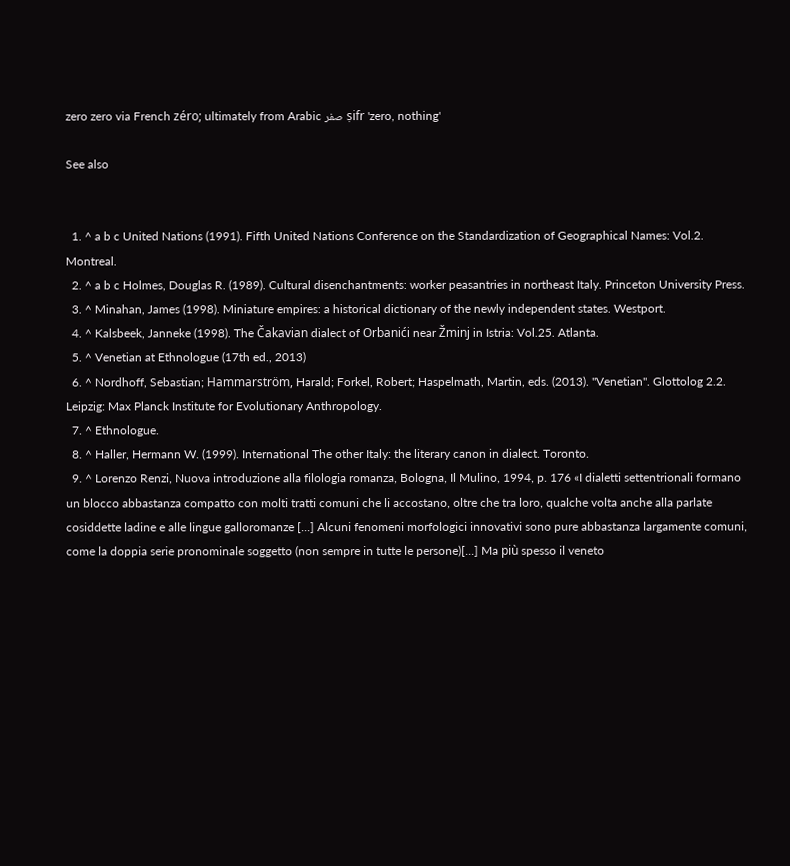zero zero via French zéro; ultimately from Arabic صفر ṣifr 'zero, nothing'

See also


  1. ^ a b c United Nations (1991). Fifth United Nations Conference on the Standardization of Geographical Names: Vol.2. Montreal.
  2. ^ a b c Holmes, Douglas R. (1989). Cultural disenchantments: worker peasantries in northeast Italy. Princeton University Press.
  3. ^ Minahan, James (1998). Miniature empires: a historical dictionary of the newly independent states. Westport.
  4. ^ Kalsbeek, Janneke (1998). The Čakavian dialect of Orbanići near Žminj in Istria: Vol.25. Atlanta.
  5. ^ Venetian at Ethnologue (17th ed., 2013)
  6. ^ Nordhoff, Sebastian; Hammarström, Harald; Forkel, Robert; Haspelmath, Martin, eds. (2013). "Venetian". Glottolog 2.2. Leipzig: Max Planck Institute for Evolutionary Anthropology.
  7. ^ Ethnologue.
  8. ^ Haller, Hermann W. (1999). International The other Italy: the literary canon in dialect. Toronto.
  9. ^ Lorenzo Renzi, Nuova introduzione alla filologia romanza, Bologna, Il Mulino, 1994, p. 176 «I dialetti settentrionali formano un blocco abbastanza compatto con molti tratti comuni che li accostano, oltre che tra loro, qualche volta anche alla parlate cosiddette ladine e alle lingue galloromanze [...] Alcuni fenomeni morfologici innovativi sono pure abbastanza largamente comuni, come la doppia serie pronominale soggetto (non sempre in tutte le persone)[...] Ma più spesso il veneto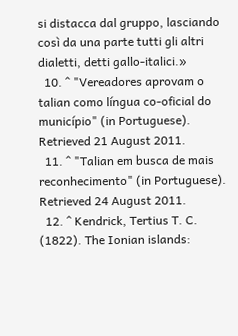si distacca dal gruppo, lasciando così da una parte tutti gli altri dialetti, detti gallo-italici.»
  10. ^ "Vereadores aprovam o talian como língua co-oficial do município" (in Portuguese). Retrieved 21 August 2011.
  11. ^ "Talian em busca de mais reconhecimento" (in Portuguese). Retrieved 24 August 2011.
  12. ^ Kendrick, Tertius T. C. (1822). The Ionian islands: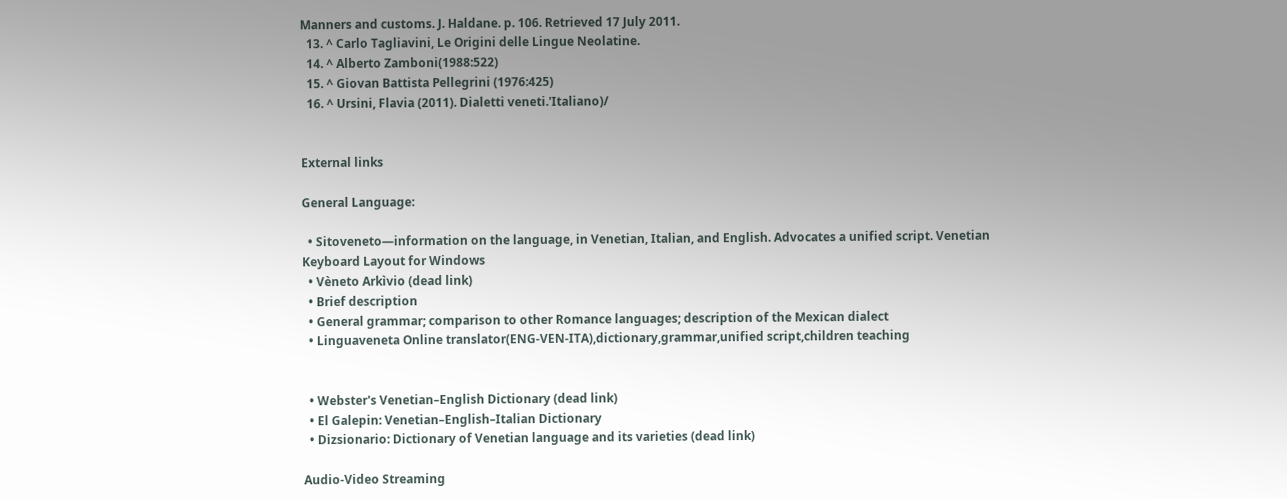Manners and customs. J. Haldane. p. 106. Retrieved 17 July 2011.
  13. ^ Carlo Tagliavini, Le Origini delle Lingue Neolatine.
  14. ^ Alberto Zamboni(1988:522)
  15. ^ Giovan Battista Pellegrini (1976:425)
  16. ^ Ursini, Flavia (2011). Dialetti veneti.'Italiano)/


External links

General Language:

  • Sitoveneto—information on the language, in Venetian, Italian, and English. Advocates a unified script. Venetian Keyboard Layout for Windows
  • Vèneto Arkìvio (dead link)
  • Brief description
  • General grammar; comparison to other Romance languages; description of the Mexican dialect
  • Linguaveneta Online translator(ENG-VEN-ITA),dictionary,grammar,unified script,children teaching


  • Webster's Venetian–English Dictionary (dead link)
  • El Galepin: Venetian–English–Italian Dictionary
  • Dizsionario: Dictionary of Venetian language and its varieties (dead link)

Audio-Video Streaming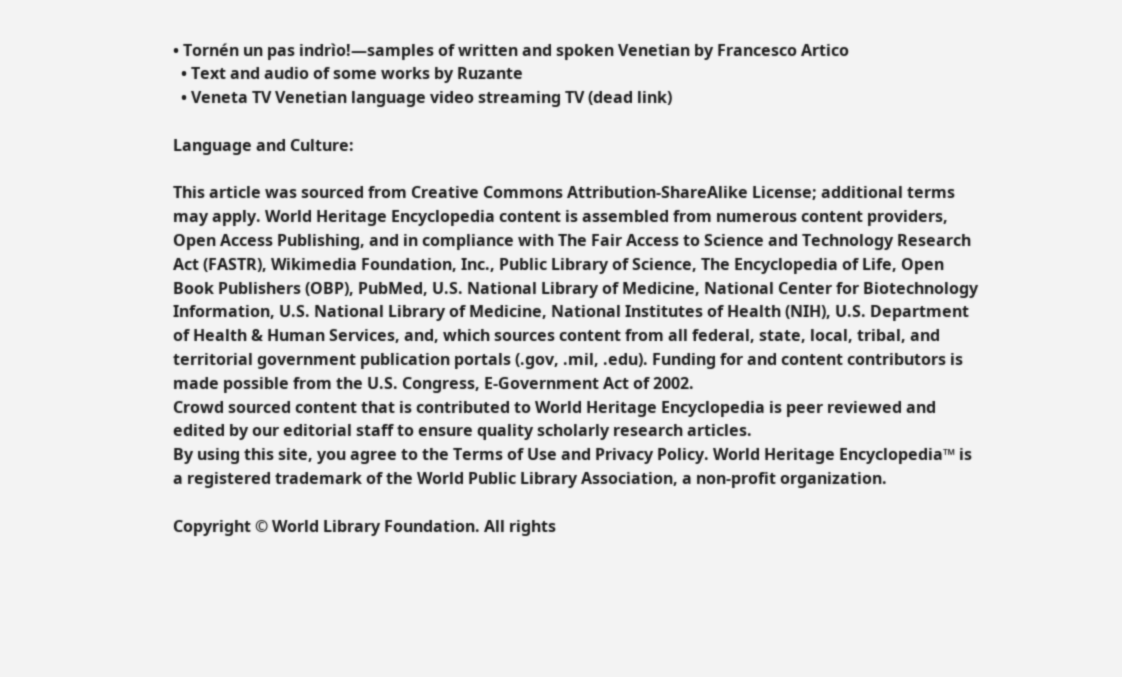• Tornén un pas indrìo!—samples of written and spoken Venetian by Francesco Artico
  • Text and audio of some works by Ruzante
  • Veneta TV Venetian language video streaming TV (dead link)

Language and Culture:

This article was sourced from Creative Commons Attribution-ShareAlike License; additional terms may apply. World Heritage Encyclopedia content is assembled from numerous content providers, Open Access Publishing, and in compliance with The Fair Access to Science and Technology Research Act (FASTR), Wikimedia Foundation, Inc., Public Library of Science, The Encyclopedia of Life, Open Book Publishers (OBP), PubMed, U.S. National Library of Medicine, National Center for Biotechnology Information, U.S. National Library of Medicine, National Institutes of Health (NIH), U.S. Department of Health & Human Services, and, which sources content from all federal, state, local, tribal, and territorial government publication portals (.gov, .mil, .edu). Funding for and content contributors is made possible from the U.S. Congress, E-Government Act of 2002.
Crowd sourced content that is contributed to World Heritage Encyclopedia is peer reviewed and edited by our editorial staff to ensure quality scholarly research articles.
By using this site, you agree to the Terms of Use and Privacy Policy. World Heritage Encyclopedia™ is a registered trademark of the World Public Library Association, a non-profit organization.

Copyright © World Library Foundation. All rights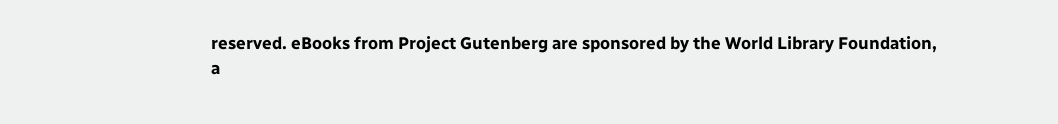reserved. eBooks from Project Gutenberg are sponsored by the World Library Foundation,
a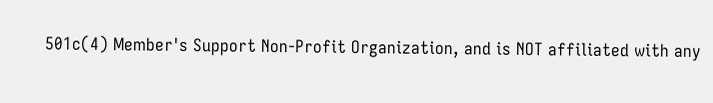501c(4) Member's Support Non-Profit Organization, and is NOT affiliated with any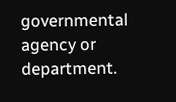governmental agency or department.